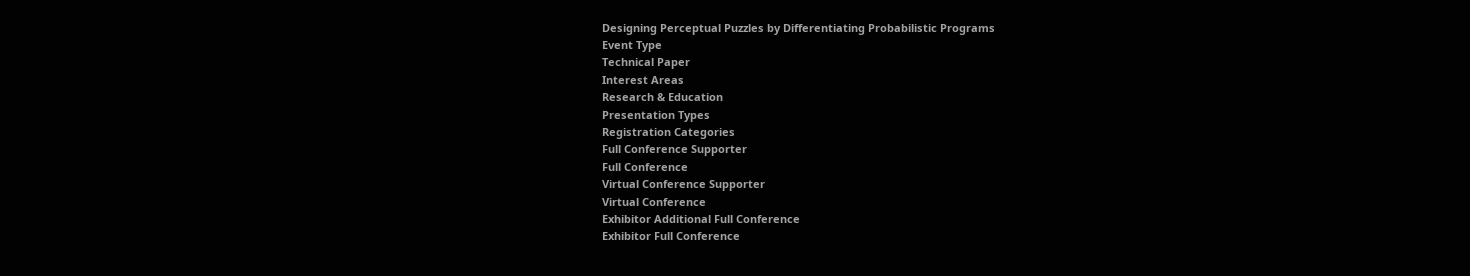Designing Perceptual Puzzles by Differentiating Probabilistic Programs
Event Type
Technical Paper
Interest Areas
Research & Education
Presentation Types
Registration Categories
Full Conference Supporter
Full Conference
Virtual Conference Supporter
Virtual Conference
Exhibitor Additional Full Conference
Exhibitor Full Conference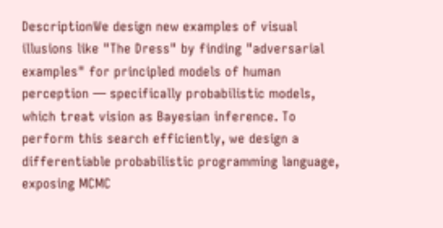DescriptionWe design new examples of visual illusions like "The Dress" by finding "adversarial examples" for principled models of human perception — specifically probabilistic models, which treat vision as Bayesian inference. To perform this search efficiently, we design a differentiable probabilistic programming language, exposing MCMC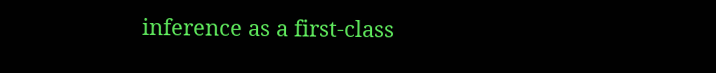inference as a first-class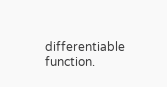differentiable function.